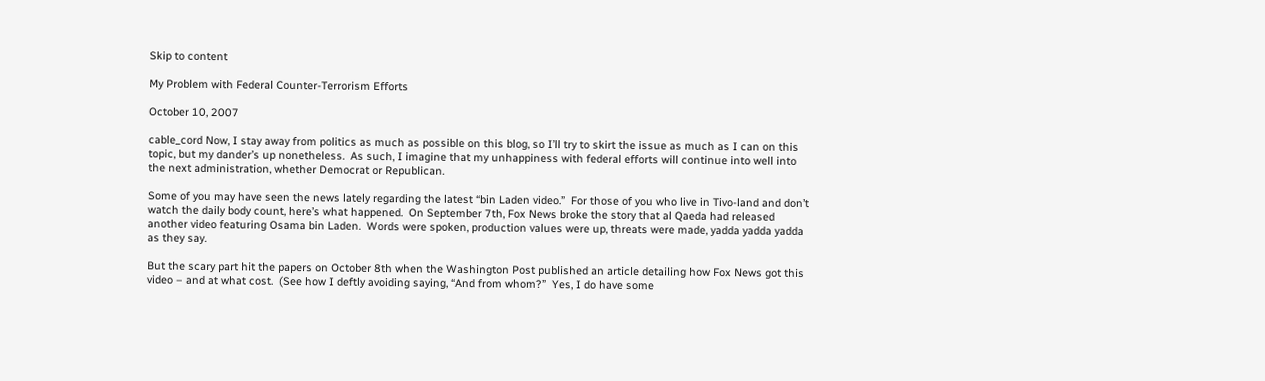Skip to content

My Problem with Federal Counter-Terrorism Efforts

October 10, 2007

cable_cord Now, I stay away from politics as much as possible on this blog, so I’ll try to skirt the issue as much as I can on this topic, but my dander’s up nonetheless.  As such, I imagine that my unhappiness with federal efforts will continue into well into the next administration, whether Democrat or Republican.

Some of you may have seen the news lately regarding the latest “bin Laden video.”  For those of you who live in Tivo-land and don’t watch the daily body count, here’s what happened.  On September 7th, Fox News broke the story that al Qaeda had released another video featuring Osama bin Laden.  Words were spoken, production values were up, threats were made, yadda yadda yadda as they say.

But the scary part hit the papers on October 8th when the Washington Post published an article detailing how Fox News got this video – and at what cost.  (See how I deftly avoiding saying, “And from whom?”  Yes, I do have some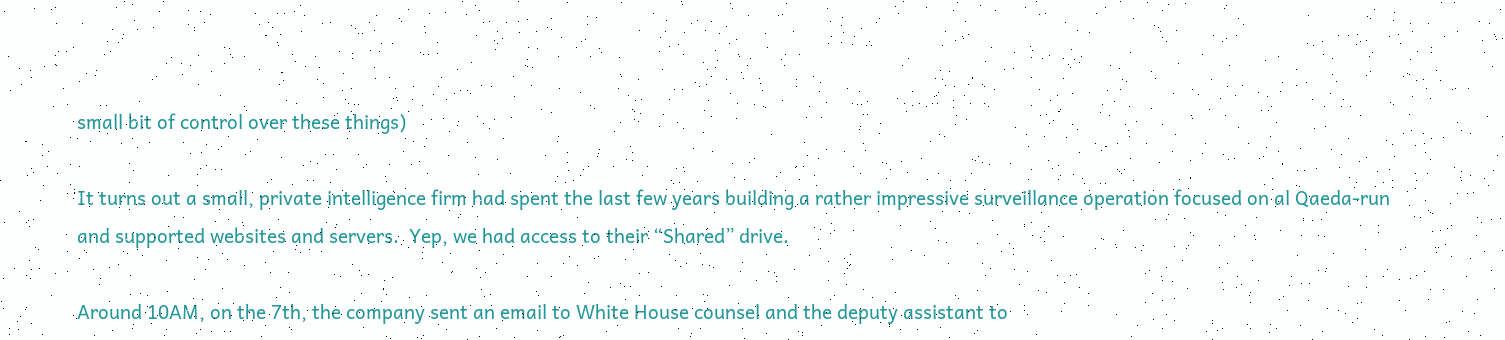small bit of control over these things)

It turns out a small, private intelligence firm had spent the last few years building a rather impressive surveillance operation focused on al Qaeda-run and supported websites and servers.  Yep, we had access to their “Shared” drive.

Around 10AM, on the 7th, the company sent an email to White House counsel and the deputy assistant to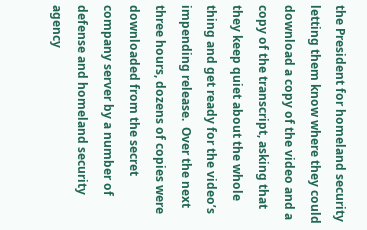the President for homeland security letting them know where they could download a copy of the video and a copy of the transcript, asking that they keep quiet about the whole thing and get ready for the video’s impending release.  Over the next three hours, dozens of copies were downloaded from the secret company server by a number of defense and homeland security agency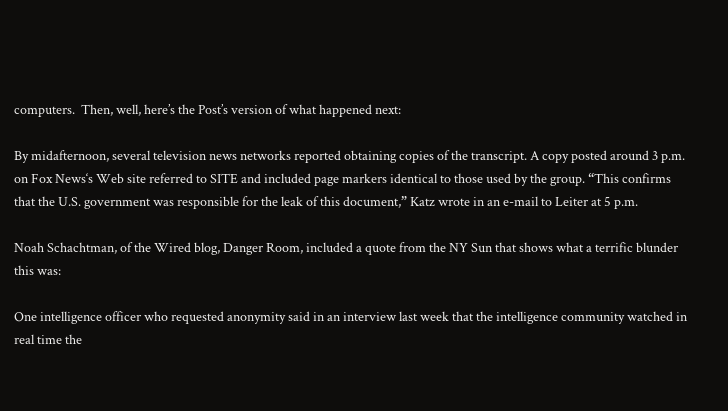computers.  Then, well, here’s the Post’s version of what happened next:

By midafternoon, several television news networks reported obtaining copies of the transcript. A copy posted around 3 p.m. on Fox News‘s Web site referred to SITE and included page markers identical to those used by the group. “This confirms that the U.S. government was responsible for the leak of this document,” Katz wrote in an e-mail to Leiter at 5 p.m.

Noah Schachtman, of the Wired blog, Danger Room, included a quote from the NY Sun that shows what a terrific blunder this was:

One intelligence officer who requested anonymity said in an interview last week that the intelligence community watched in real time the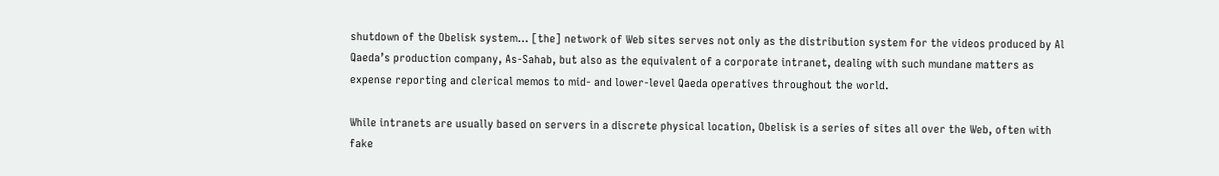shutdown of the Obelisk system… [the] network of Web sites serves not only as the distribution system for the videos produced by Al Qaeda’s production company, As-Sahab, but also as the equivalent of a corporate intranet, dealing with such mundane matters as expense reporting and clerical memos to mid- and lower-level Qaeda operatives throughout the world.

While intranets are usually based on servers in a discrete physical location, Obelisk is a series of sites all over the Web, often with fake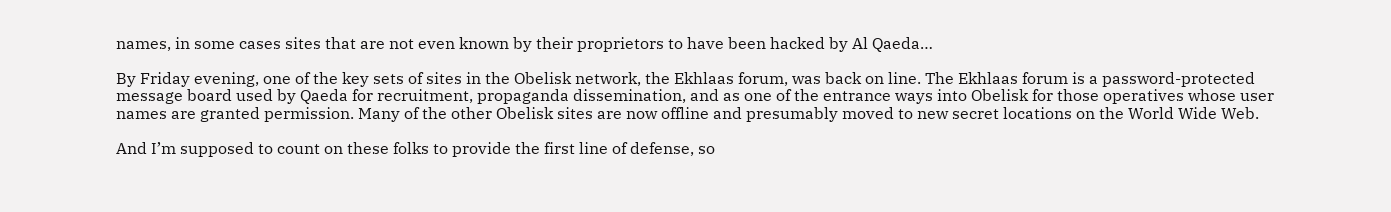names, in some cases sites that are not even known by their proprietors to have been hacked by Al Qaeda…

By Friday evening, one of the key sets of sites in the Obelisk network, the Ekhlaas forum, was back on line. The Ekhlaas forum is a password-protected message board used by Qaeda for recruitment, propaganda dissemination, and as one of the entrance ways into Obelisk for those operatives whose user names are granted permission. Many of the other Obelisk sites are now offline and presumably moved to new secret locations on the World Wide Web.

And I’m supposed to count on these folks to provide the first line of defense, so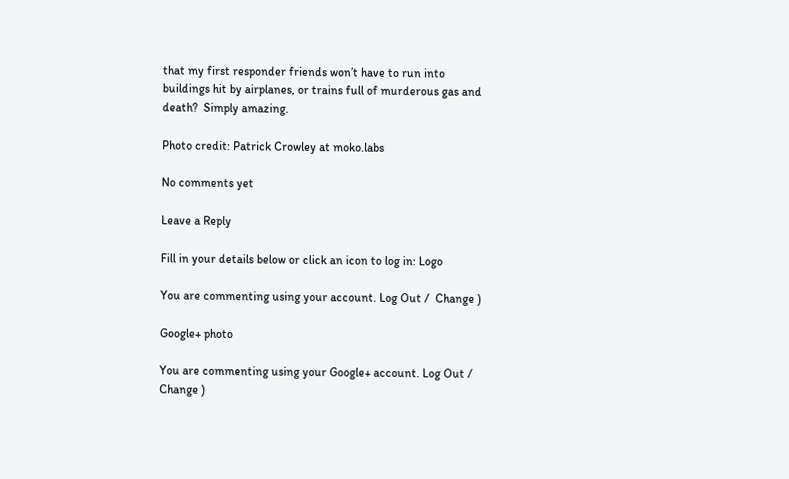that my first responder friends won’t have to run into buildings hit by airplanes, or trains full of murderous gas and death?  Simply amazing.

Photo credit: Patrick Crowley at moko.labs

No comments yet

Leave a Reply

Fill in your details below or click an icon to log in: Logo

You are commenting using your account. Log Out /  Change )

Google+ photo

You are commenting using your Google+ account. Log Out /  Change )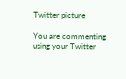Twitter picture

You are commenting using your Twitter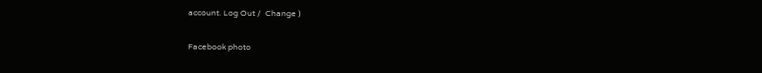account. Log Out /  Change )

Facebook photo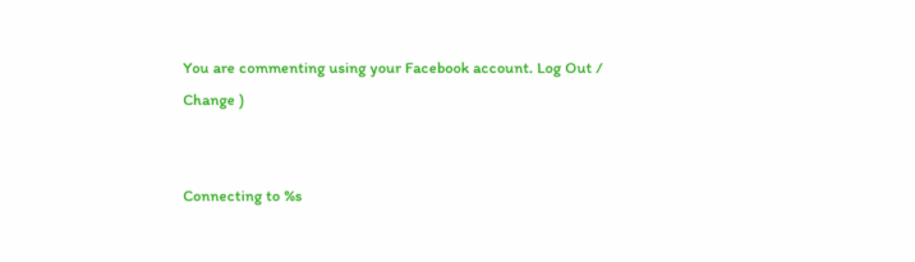You are commenting using your Facebook account. Log Out /  Change )


Connecting to %s